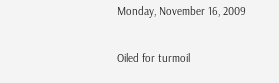Monday, November 16, 2009

Oiled for turmoil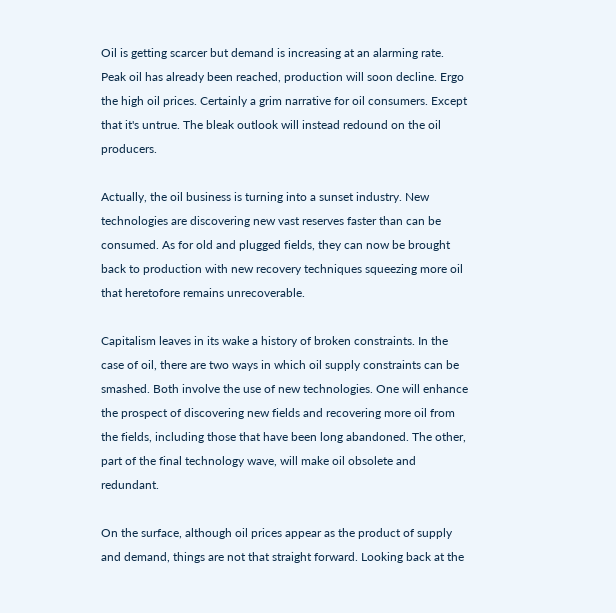Oil is getting scarcer but demand is increasing at an alarming rate. Peak oil has already been reached, production will soon decline. Ergo the high oil prices. Certainly a grim narrative for oil consumers. Except that it's untrue. The bleak outlook will instead redound on the oil producers.

Actually, the oil business is turning into a sunset industry. New technologies are discovering new vast reserves faster than can be consumed. As for old and plugged fields, they can now be brought back to production with new recovery techniques squeezing more oil that heretofore remains unrecoverable.

Capitalism leaves in its wake a history of broken constraints. In the case of oil, there are two ways in which oil supply constraints can be smashed. Both involve the use of new technologies. One will enhance the prospect of discovering new fields and recovering more oil from the fields, including those that have been long abandoned. The other, part of the final technology wave, will make oil obsolete and redundant.

On the surface, although oil prices appear as the product of supply and demand, things are not that straight forward. Looking back at the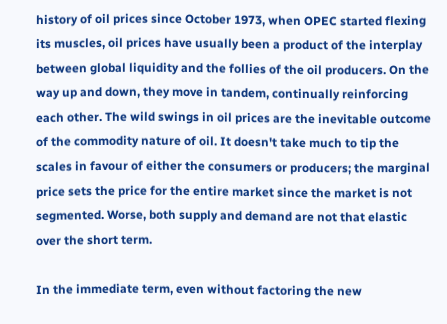history of oil prices since October 1973, when OPEC started flexing its muscles, oil prices have usually been a product of the interplay between global liquidity and the follies of the oil producers. On the way up and down, they move in tandem, continually reinforcing each other. The wild swings in oil prices are the inevitable outcome of the commodity nature of oil. It doesn't take much to tip the scales in favour of either the consumers or producers; the marginal price sets the price for the entire market since the market is not segmented. Worse, both supply and demand are not that elastic over the short term.

In the immediate term, even without factoring the new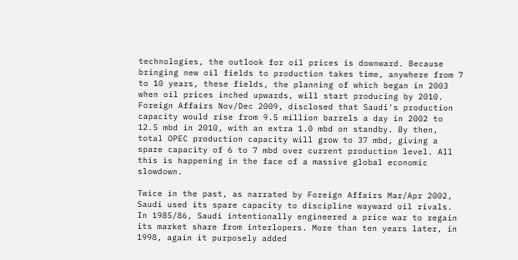technologies, the outlook for oil prices is downward. Because bringing new oil fields to production takes time, anywhere from 7 to 10 years, these fields, the planning of which began in 2003 when oil prices inched upwards, will start producing by 2010. Foreign Affairs Nov/Dec 2009, disclosed that Saudi's production capacity would rise from 9.5 million barrels a day in 2002 to 12.5 mbd in 2010, with an extra 1.0 mbd on standby. By then, total OPEC production capacity will grow to 37 mbd, giving a spare capacity of 6 to 7 mbd over current production level. All this is happening in the face of a massive global economic slowdown.

Twice in the past, as narrated by Foreign Affairs Mar/Apr 2002, Saudi used its spare capacity to discipline wayward oil rivals. In 1985/86, Saudi intentionally engineered a price war to regain its market share from interlopers. More than ten years later, in 1998, again it purposely added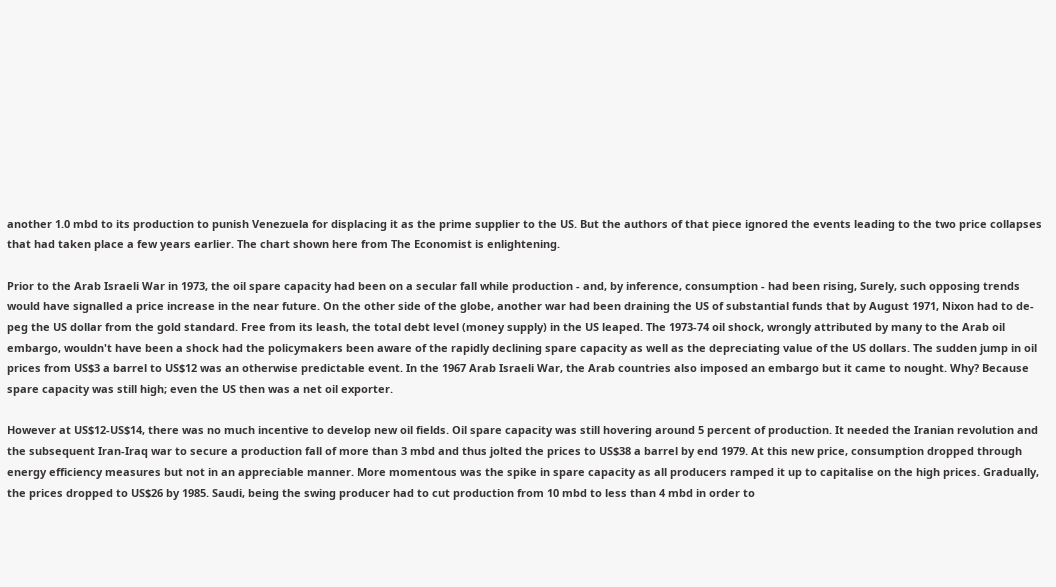another 1.0 mbd to its production to punish Venezuela for displacing it as the prime supplier to the US. But the authors of that piece ignored the events leading to the two price collapses that had taken place a few years earlier. The chart shown here from The Economist is enlightening.

Prior to the Arab Israeli War in 1973, the oil spare capacity had been on a secular fall while production - and, by inference, consumption - had been rising, Surely, such opposing trends would have signalled a price increase in the near future. On the other side of the globe, another war had been draining the US of substantial funds that by August 1971, Nixon had to de-peg the US dollar from the gold standard. Free from its leash, the total debt level (money supply) in the US leaped. The 1973-74 oil shock, wrongly attributed by many to the Arab oil embargo, wouldn't have been a shock had the policymakers been aware of the rapidly declining spare capacity as well as the depreciating value of the US dollars. The sudden jump in oil prices from US$3 a barrel to US$12 was an otherwise predictable event. In the 1967 Arab Israeli War, the Arab countries also imposed an embargo but it came to nought. Why? Because spare capacity was still high; even the US then was a net oil exporter.

However at US$12-US$14, there was no much incentive to develop new oil fields. Oil spare capacity was still hovering around 5 percent of production. It needed the Iranian revolution and the subsequent Iran-Iraq war to secure a production fall of more than 3 mbd and thus jolted the prices to US$38 a barrel by end 1979. At this new price, consumption dropped through energy efficiency measures but not in an appreciable manner. More momentous was the spike in spare capacity as all producers ramped it up to capitalise on the high prices. Gradually, the prices dropped to US$26 by 1985. Saudi, being the swing producer had to cut production from 10 mbd to less than 4 mbd in order to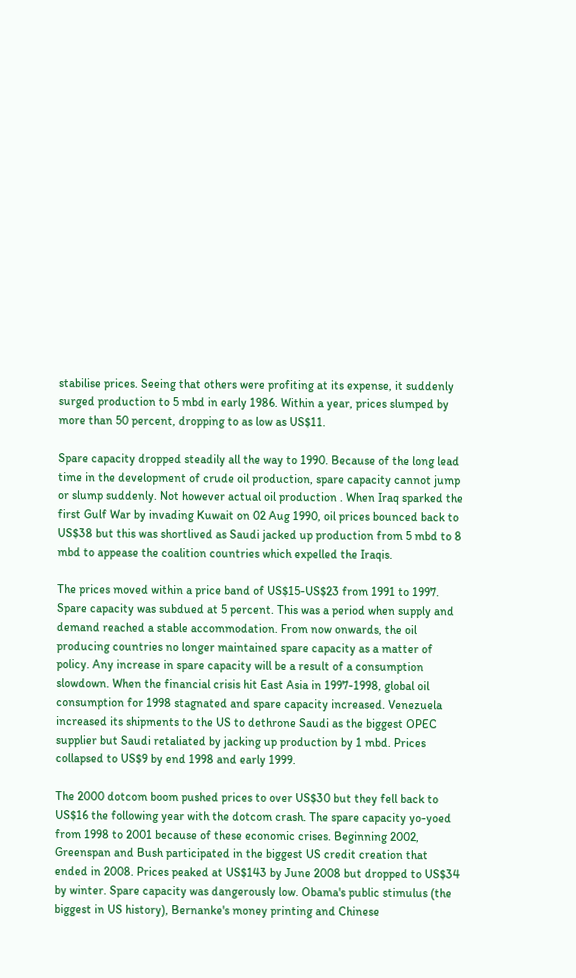stabilise prices. Seeing that others were profiting at its expense, it suddenly surged production to 5 mbd in early 1986. Within a year, prices slumped by more than 50 percent, dropping to as low as US$11.

Spare capacity dropped steadily all the way to 1990. Because of the long lead time in the development of crude oil production, spare capacity cannot jump or slump suddenly. Not however actual oil production . When Iraq sparked the first Gulf War by invading Kuwait on 02 Aug 1990, oil prices bounced back to US$38 but this was shortlived as Saudi jacked up production from 5 mbd to 8 mbd to appease the coalition countries which expelled the Iraqis.

The prices moved within a price band of US$15-US$23 from 1991 to 1997. Spare capacity was subdued at 5 percent. This was a period when supply and demand reached a stable accommodation. From now onwards, the oil producing countries no longer maintained spare capacity as a matter of policy. Any increase in spare capacity will be a result of a consumption slowdown. When the financial crisis hit East Asia in 1997-1998, global oil consumption for 1998 stagnated and spare capacity increased. Venezuela increased its shipments to the US to dethrone Saudi as the biggest OPEC supplier but Saudi retaliated by jacking up production by 1 mbd. Prices collapsed to US$9 by end 1998 and early 1999.

The 2000 dotcom boom pushed prices to over US$30 but they fell back to US$16 the following year with the dotcom crash. The spare capacity yo-yoed from 1998 to 2001 because of these economic crises. Beginning 2002, Greenspan and Bush participated in the biggest US credit creation that ended in 2008. Prices peaked at US$143 by June 2008 but dropped to US$34 by winter. Spare capacity was dangerously low. Obama's public stimulus (the biggest in US history), Bernanke's money printing and Chinese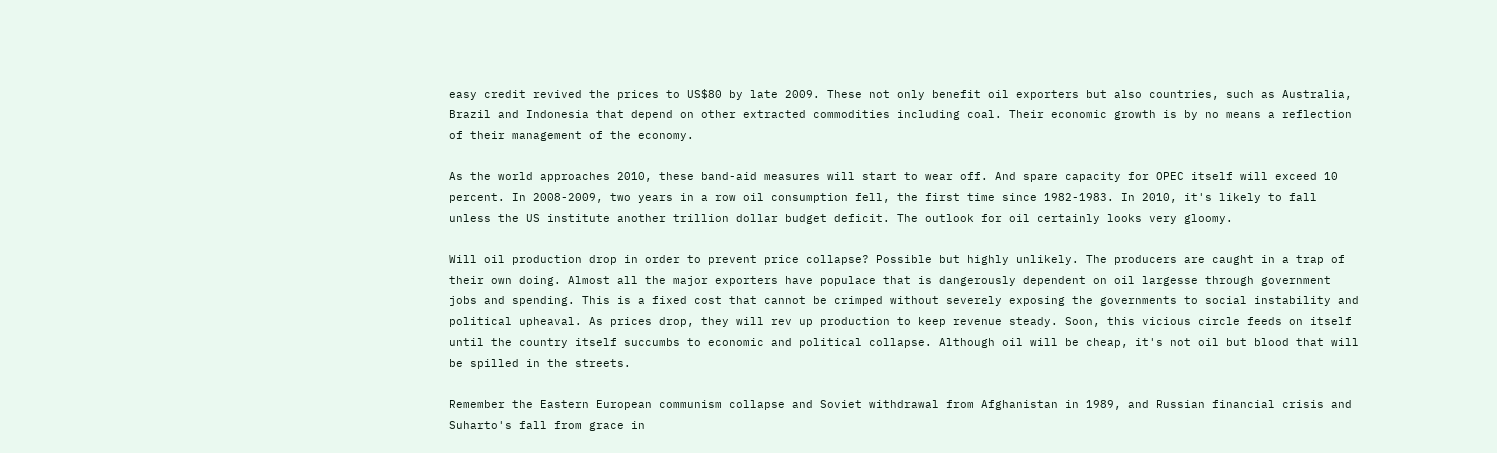easy credit revived the prices to US$80 by late 2009. These not only benefit oil exporters but also countries, such as Australia, Brazil and Indonesia that depend on other extracted commodities including coal. Their economic growth is by no means a reflection of their management of the economy.

As the world approaches 2010, these band-aid measures will start to wear off. And spare capacity for OPEC itself will exceed 10 percent. In 2008-2009, two years in a row oil consumption fell, the first time since 1982-1983. In 2010, it's likely to fall unless the US institute another trillion dollar budget deficit. The outlook for oil certainly looks very gloomy.

Will oil production drop in order to prevent price collapse? Possible but highly unlikely. The producers are caught in a trap of their own doing. Almost all the major exporters have populace that is dangerously dependent on oil largesse through government jobs and spending. This is a fixed cost that cannot be crimped without severely exposing the governments to social instability and political upheaval. As prices drop, they will rev up production to keep revenue steady. Soon, this vicious circle feeds on itself until the country itself succumbs to economic and political collapse. Although oil will be cheap, it's not oil but blood that will be spilled in the streets.

Remember the Eastern European communism collapse and Soviet withdrawal from Afghanistan in 1989, and Russian financial crisis and Suharto's fall from grace in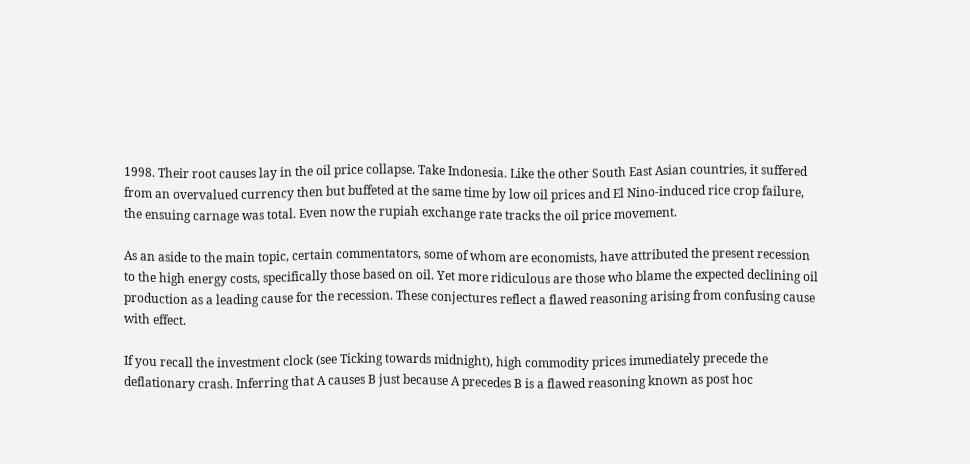1998. Their root causes lay in the oil price collapse. Take Indonesia. Like the other South East Asian countries, it suffered from an overvalued currency then but buffeted at the same time by low oil prices and El Nino-induced rice crop failure, the ensuing carnage was total. Even now the rupiah exchange rate tracks the oil price movement.

As an aside to the main topic, certain commentators, some of whom are economists, have attributed the present recession to the high energy costs, specifically those based on oil. Yet more ridiculous are those who blame the expected declining oil production as a leading cause for the recession. These conjectures reflect a flawed reasoning arising from confusing cause with effect.

If you recall the investment clock (see Ticking towards midnight), high commodity prices immediately precede the deflationary crash. Inferring that A causes B just because A precedes B is a flawed reasoning known as post hoc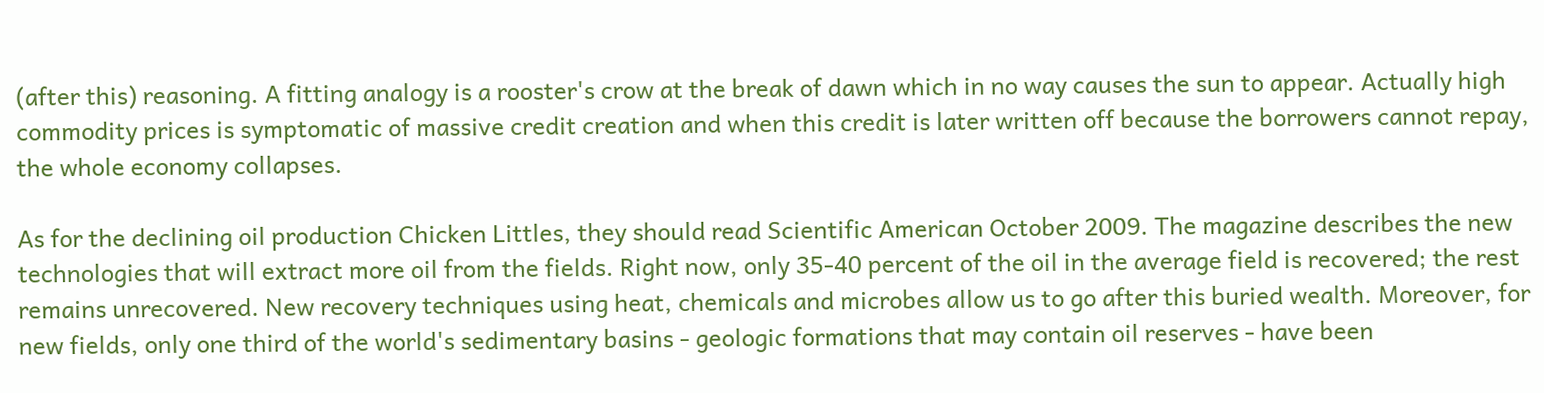(after this) reasoning. A fitting analogy is a rooster's crow at the break of dawn which in no way causes the sun to appear. Actually high commodity prices is symptomatic of massive credit creation and when this credit is later written off because the borrowers cannot repay, the whole economy collapses.

As for the declining oil production Chicken Littles, they should read Scientific American October 2009. The magazine describes the new technologies that will extract more oil from the fields. Right now, only 35-40 percent of the oil in the average field is recovered; the rest remains unrecovered. New recovery techniques using heat, chemicals and microbes allow us to go after this buried wealth. Moreover, for new fields, only one third of the world's sedimentary basins - geologic formations that may contain oil reserves - have been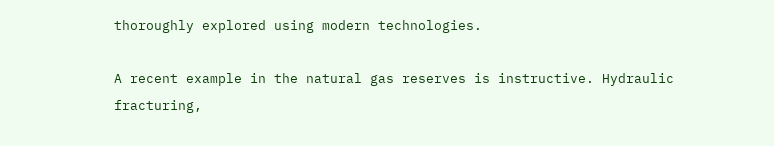thoroughly explored using modern technologies.

A recent example in the natural gas reserves is instructive. Hydraulic fracturing,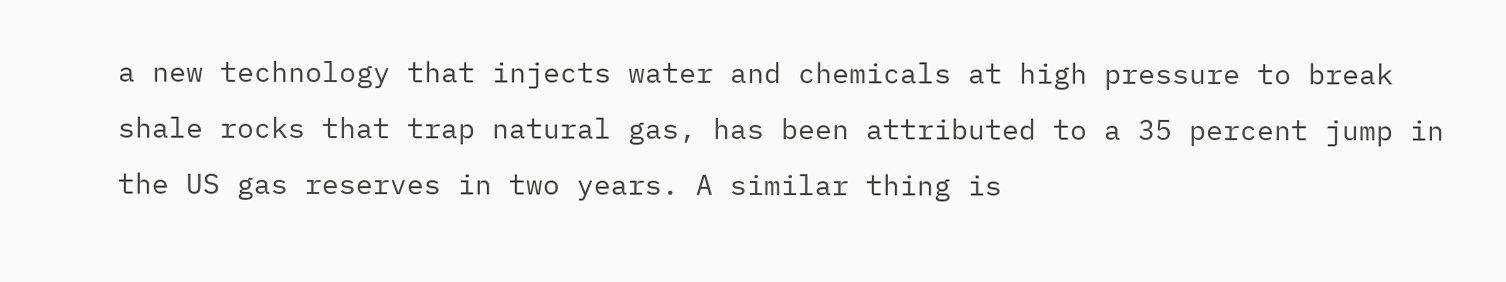a new technology that injects water and chemicals at high pressure to break shale rocks that trap natural gas, has been attributed to a 35 percent jump in the US gas reserves in two years. A similar thing is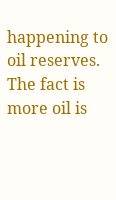happening to oil reserves. The fact is more oil is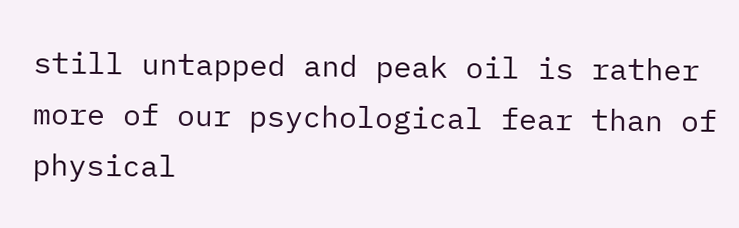still untapped and peak oil is rather more of our psychological fear than of physical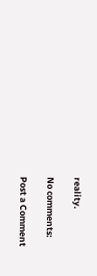reality.

No comments:

Post a Comment